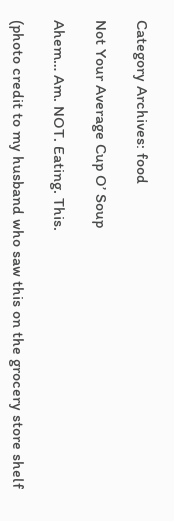Category Archives: food

Not Your Average Cup O’ Soup

Ahem… Am. NOT. Eating. This.

(photo credit to my husband who saw this on the grocery store shelf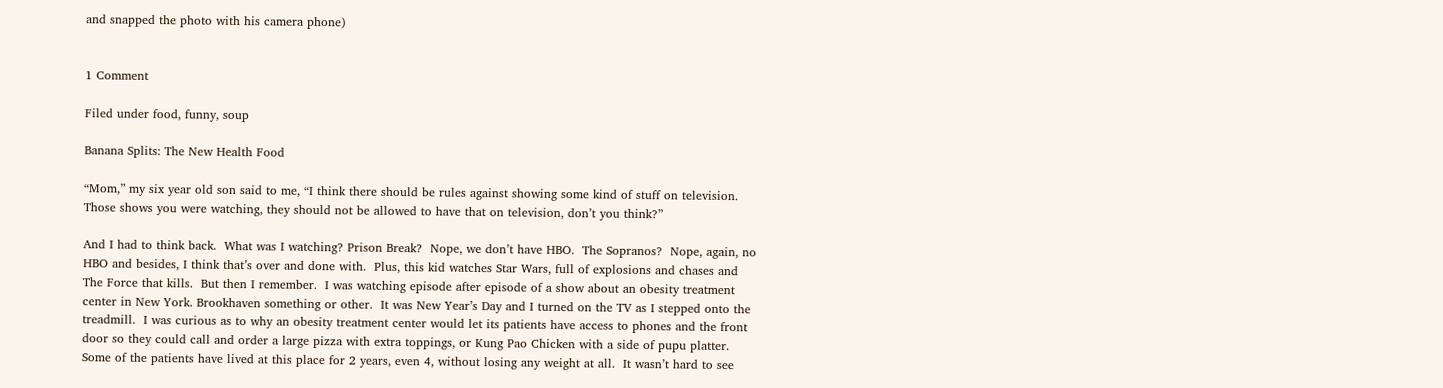and snapped the photo with his camera phone)


1 Comment

Filed under food, funny, soup

Banana Splits: The New Health Food

“Mom,” my six year old son said to me, “I think there should be rules against showing some kind of stuff on television.  Those shows you were watching, they should not be allowed to have that on television, don’t you think?”

And I had to think back.  What was I watching? Prison Break?  Nope, we don’t have HBO.  The Sopranos?  Nope, again, no HBO and besides, I think that’s over and done with.  Plus, this kid watches Star Wars, full of explosions and chases and The Force that kills.  But then I remember.  I was watching episode after episode of a show about an obesity treatment center in New York. Brookhaven something or other.  It was New Year’s Day and I turned on the TV as I stepped onto the treadmill.  I was curious as to why an obesity treatment center would let its patients have access to phones and the front door so they could call and order a large pizza with extra toppings, or Kung Pao Chicken with a side of pupu platter.  Some of the patients have lived at this place for 2 years, even 4, without losing any weight at all.  It wasn’t hard to see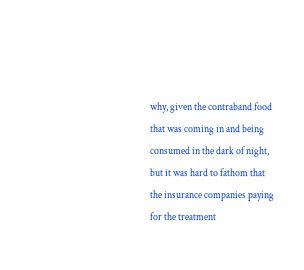why, given the contraband food that was coming in and being consumed in the dark of night, but it was hard to fathom that the insurance companies paying for the treatment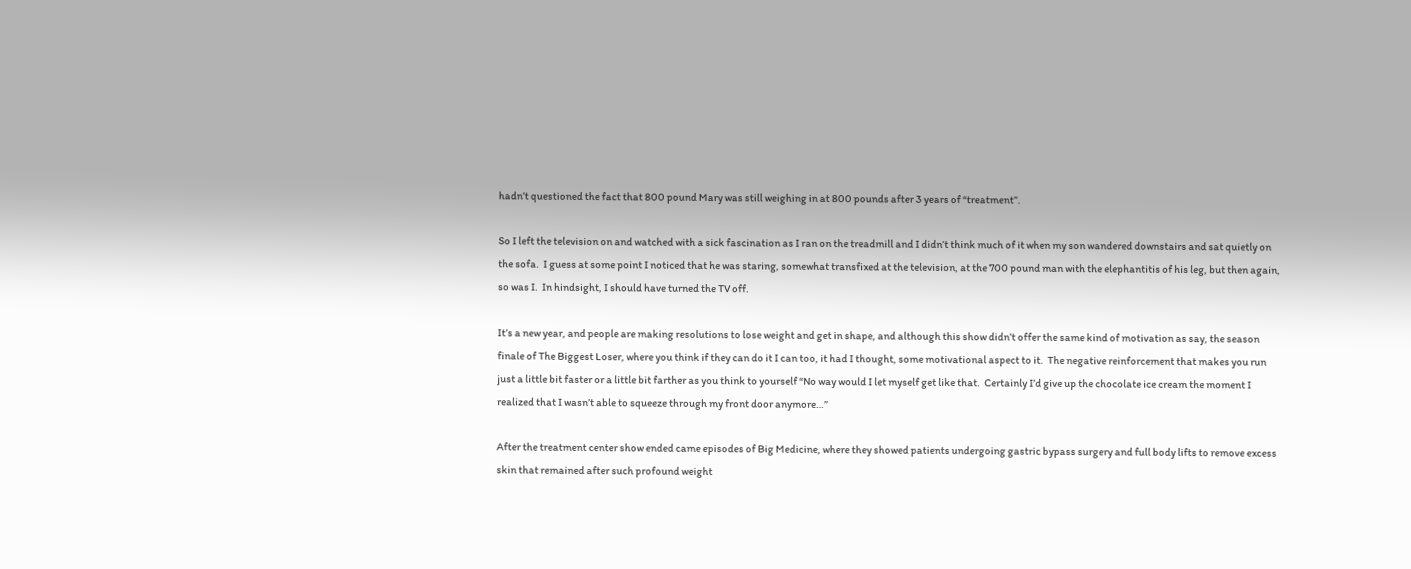hadn’t questioned the fact that 800 pound Mary was still weighing in at 800 pounds after 3 years of “treatment”.

So I left the television on and watched with a sick fascination as I ran on the treadmill and I didn’t think much of it when my son wandered downstairs and sat quietly on the sofa.  I guess at some point I noticed that he was staring, somewhat transfixed at the television, at the 700 pound man with the elephantitis of his leg, but then again, so was I.  In hindsight, I should have turned the TV off.

It’s a new year, and people are making resolutions to lose weight and get in shape, and although this show didn’t offer the same kind of motivation as say, the season finale of The Biggest Loser, where you think if they can do it I can too, it had I thought, some motivational aspect to it.  The negative reinforcement that makes you run just a little bit faster or a little bit farther as you think to yourself “No way would I let myself get like that.  Certainly I’d give up the chocolate ice cream the moment I realized that I wasn’t able to squeeze through my front door anymore…”

After the treatment center show ended came episodes of Big Medicine, where they showed patients undergoing gastric bypass surgery and full body lifts to remove excess skin that remained after such profound weight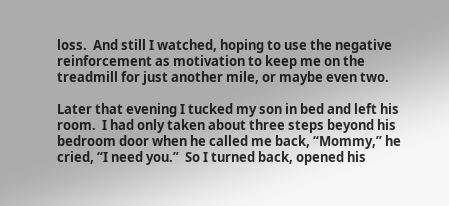loss.  And still I watched, hoping to use the negative reinforcement as motivation to keep me on the treadmill for just another mile, or maybe even two.

Later that evening I tucked my son in bed and left his room.  I had only taken about three steps beyond his bedroom door when he called me back, “Mommy,” he cried, “I need you.”  So I turned back, opened his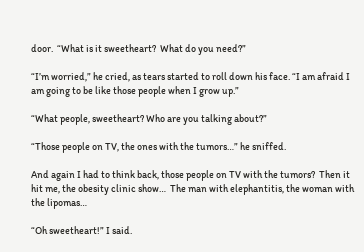door.  “What is it sweetheart?  What do you need?”

“I’m worried,” he cried, as tears started to roll down his face. “I am afraid I am going to be like those people when I grow up.”

“What people, sweetheart? Who are you talking about?”

“Those people on TV, the ones with the tumors…” he sniffed.

And again I had to think back, those people on TV with the tumors?  Then it hit me, the obesity clinic show…  The man with elephantitis, the woman with the lipomas…

“Oh sweetheart!” I said.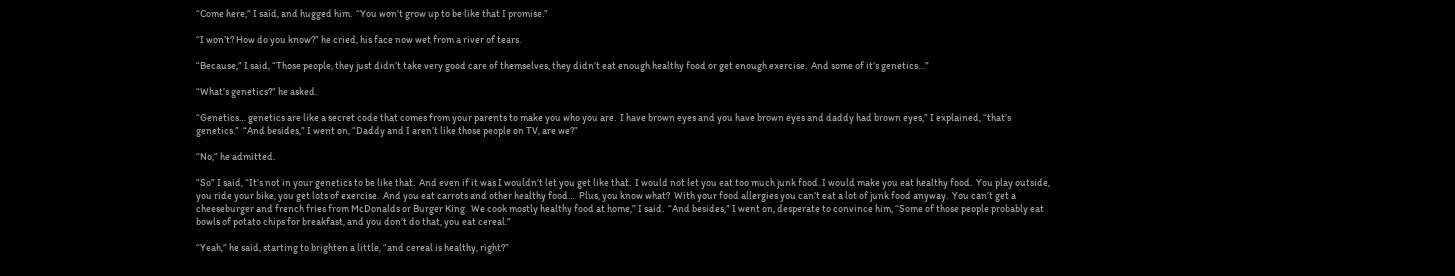“Come here,” I said, and hugged him.  “You won’t grow up to be like that I promise.”

“I won’t? How do you know?” he cried, his face now wet from a river of tears.

“Because,” I said, “Those people, they just didn’t take very good care of themselves, they didn’t eat enough healthy food or get enough exercise.  And some of it’s genetics…”

“What’s genetics?” he asked.

“Genetics… genetics are like a secret code that comes from your parents to make you who you are.  I have brown eyes and you have brown eyes and daddy had brown eyes,” I explained, “that’s genetics.”  “And besides,” I went on, “Daddy and I aren’t like those people on TV, are we?”

“No,” he admitted.

“So” I said, “It’s not in your genetics to be like that.  And even if it was I wouldn’t let you get like that.  I would not let you eat too much junk food. I would make you eat healthy food.  You play outside, you ride your bike, you get lots of exercise.  And you eat carrots and other healthy food…  Plus, you know what?  With your food allergies you can’t eat a lot of junk food anyway.  You can’t get a cheeseburger and french fries from McDonalds or Burger King.  We cook mostly healthy food at home,” I said.  “And besides,” I went on, desperate to convince him, “Some of those people probably eat bowls of potato chips for breakfast, and you don’t do that, you eat cereal.”

“Yeah,” he said, starting to brighten a little, “and cereal is healthy, right?”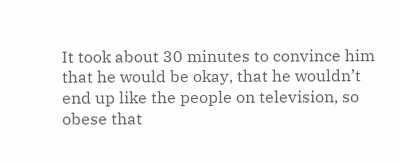It took about 30 minutes to convince him that he would be okay, that he wouldn’t end up like the people on television, so obese that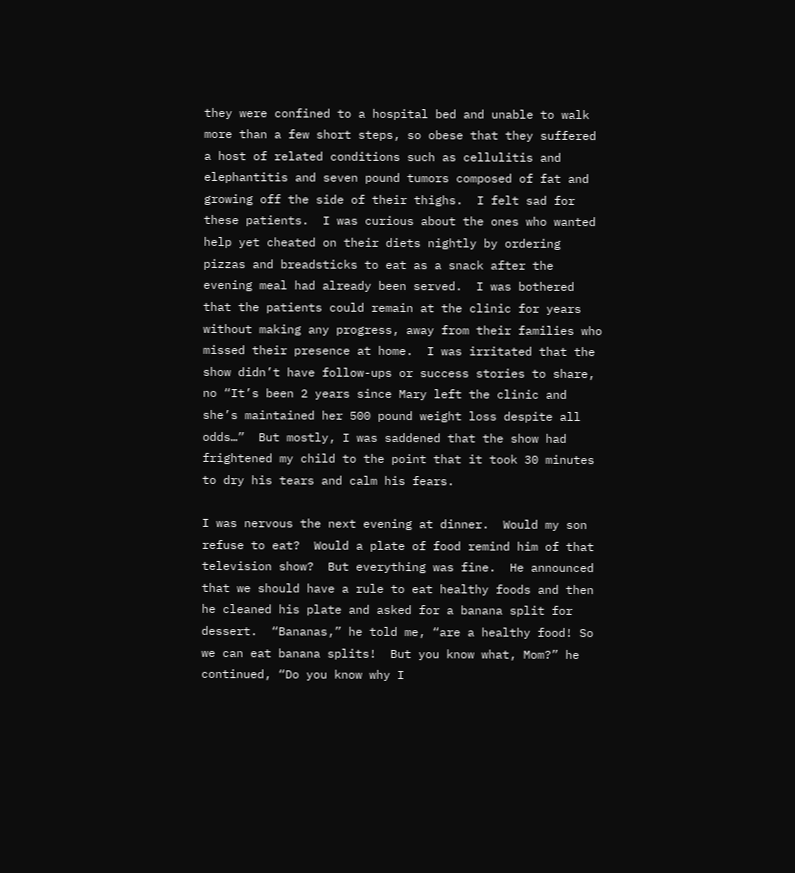they were confined to a hospital bed and unable to walk more than a few short steps, so obese that they suffered a host of related conditions such as cellulitis and elephantitis and seven pound tumors composed of fat and growing off the side of their thighs.  I felt sad for these patients.  I was curious about the ones who wanted help yet cheated on their diets nightly by ordering pizzas and breadsticks to eat as a snack after the evening meal had already been served.  I was bothered that the patients could remain at the clinic for years without making any progress, away from their families who missed their presence at home.  I was irritated that the show didn’t have follow-ups or success stories to share, no “It’s been 2 years since Mary left the clinic and she’s maintained her 500 pound weight loss despite all odds…”  But mostly, I was saddened that the show had frightened my child to the point that it took 30 minutes to dry his tears and calm his fears.

I was nervous the next evening at dinner.  Would my son refuse to eat?  Would a plate of food remind him of that television show?  But everything was fine.  He announced that we should have a rule to eat healthy foods and then he cleaned his plate and asked for a banana split for dessert.  “Bananas,” he told me, “are a healthy food! So we can eat banana splits!  But you know what, Mom?” he continued, “Do you know why I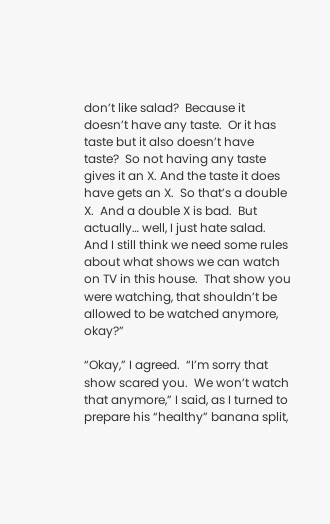don’t like salad?  Because it doesn’t have any taste.  Or it has taste but it also doesn’t have taste?  So not having any taste gives it an X. And the taste it does have gets an X.  So that’s a double X.  And a double X is bad.  But actually… well, I just hate salad.  And I still think we need some rules about what shows we can watch on TV in this house.  That show you were watching, that shouldn’t be allowed to be watched anymore, okay?”

“Okay,” I agreed.  “I’m sorry that show scared you.  We won’t watch that anymore,” I said, as I turned to prepare his “healthy” banana split,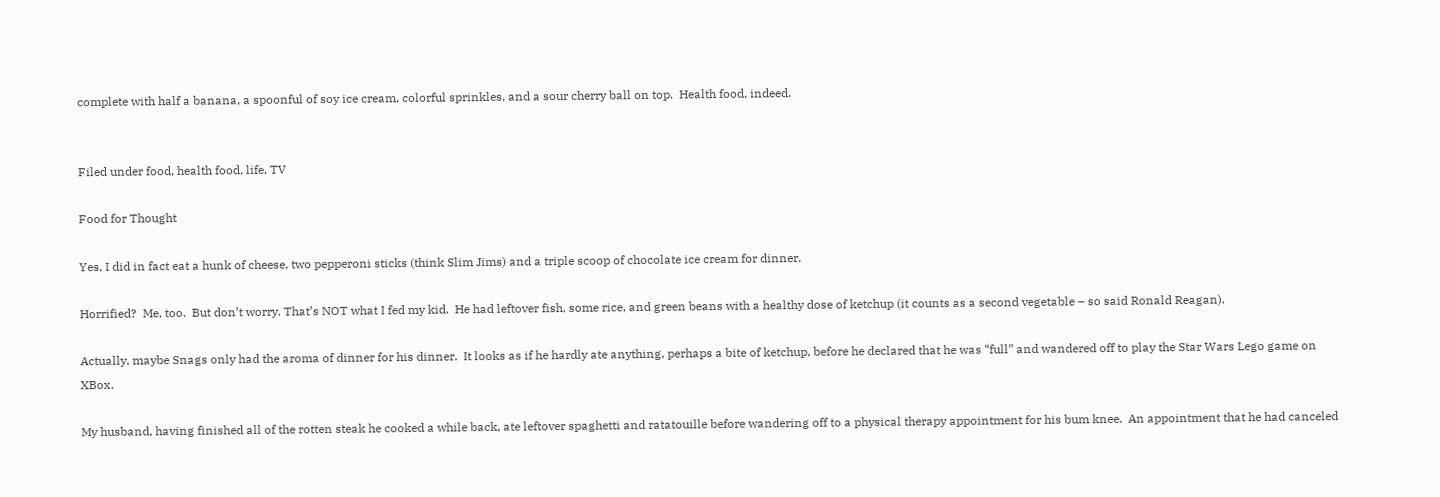complete with half a banana, a spoonful of soy ice cream, colorful sprinkles, and a sour cherry ball on top.  Health food, indeed.


Filed under food, health food, life, TV

Food for Thought

Yes, I did in fact eat a hunk of cheese, two pepperoni sticks (think Slim Jims) and a triple scoop of chocolate ice cream for dinner.

Horrified?  Me, too.  But don’t worry. That’s NOT what I fed my kid.  He had leftover fish, some rice, and green beans with a healthy dose of ketchup (it counts as a second vegetable – so said Ronald Reagan).

Actually, maybe Snags only had the aroma of dinner for his dinner.  It looks as if he hardly ate anything, perhaps a bite of ketchup, before he declared that he was “full” and wandered off to play the Star Wars Lego game on XBox.

My husband, having finished all of the rotten steak he cooked a while back, ate leftover spaghetti and ratatouille before wandering off to a physical therapy appointment for his bum knee.  An appointment that he had canceled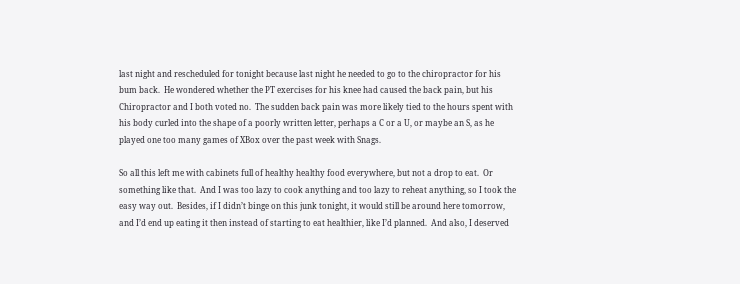last night and rescheduled for tonight because last night he needed to go to the chiropractor for his bum back.  He wondered whether the PT exercises for his knee had caused the back pain, but his Chiropractor and I both voted no.  The sudden back pain was more likely tied to the hours spent with his body curled into the shape of a poorly written letter, perhaps a C or a U, or maybe an S, as he played one too many games of XBox over the past week with Snags.

So all this left me with cabinets full of healthy healthy food everywhere, but not a drop to eat.  Or something like that.  And I was too lazy to cook anything and too lazy to reheat anything, so I took the easy way out.  Besides, if I didn’t binge on this junk tonight, it would still be around here tomorrow, and I’d end up eating it then instead of starting to eat healthier, like I’d planned.  And also, I deserved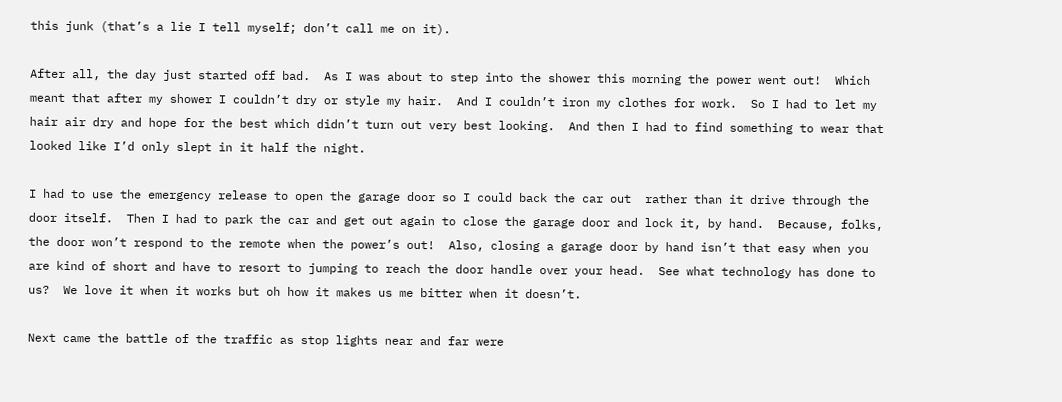this junk (that’s a lie I tell myself; don’t call me on it).

After all, the day just started off bad.  As I was about to step into the shower this morning the power went out!  Which meant that after my shower I couldn’t dry or style my hair.  And I couldn’t iron my clothes for work.  So I had to let my hair air dry and hope for the best which didn’t turn out very best looking.  And then I had to find something to wear that looked like I’d only slept in it half the night.

I had to use the emergency release to open the garage door so I could back the car out  rather than it drive through the door itself.  Then I had to park the car and get out again to close the garage door and lock it, by hand.  Because, folks, the door won’t respond to the remote when the power’s out!  Also, closing a garage door by hand isn’t that easy when you are kind of short and have to resort to jumping to reach the door handle over your head.  See what technology has done to us?  We love it when it works but oh how it makes us me bitter when it doesn’t.

Next came the battle of the traffic as stop lights near and far were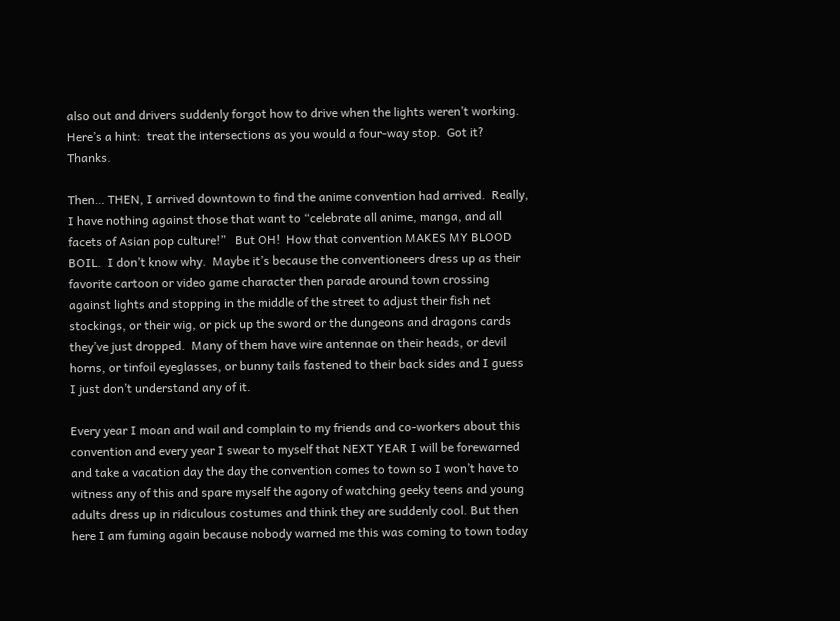also out and drivers suddenly forgot how to drive when the lights weren’t working.  Here’s a hint:  treat the intersections as you would a four-way stop.  Got it?  Thanks.

Then… THEN, I arrived downtown to find the anime convention had arrived.  Really, I have nothing against those that want to “celebrate all anime, manga, and all facets of Asian pop culture!”   But OH!  How that convention MAKES MY BLOOD BOIL.  I don’t know why.  Maybe it’s because the conventioneers dress up as their favorite cartoon or video game character then parade around town crossing against lights and stopping in the middle of the street to adjust their fish net stockings, or their wig, or pick up the sword or the dungeons and dragons cards they’ve just dropped.  Many of them have wire antennae on their heads, or devil horns, or tinfoil eyeglasses, or bunny tails fastened to their back sides and I guess I just don’t understand any of it.

Every year I moan and wail and complain to my friends and co-workers about this convention and every year I swear to myself that NEXT YEAR I will be forewarned and take a vacation day the day the convention comes to town so I won’t have to witness any of this and spare myself the agony of watching geeky teens and young adults dress up in ridiculous costumes and think they are suddenly cool. But then here I am fuming again because nobody warned me this was coming to town today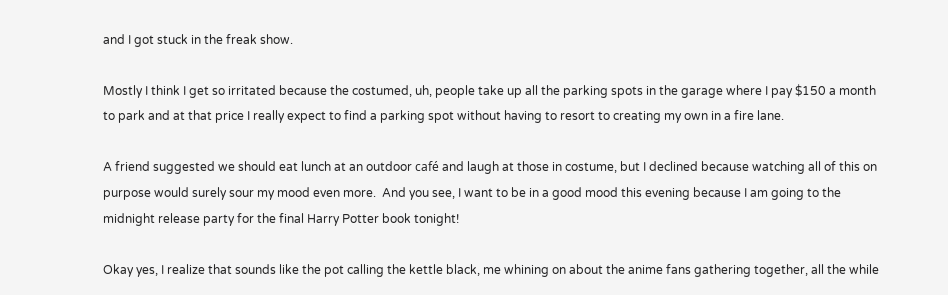and I got stuck in the freak show.

Mostly I think I get so irritated because the costumed, uh, people take up all the parking spots in the garage where I pay $150 a month to park and at that price I really expect to find a parking spot without having to resort to creating my own in a fire lane.

A friend suggested we should eat lunch at an outdoor café and laugh at those in costume, but I declined because watching all of this on purpose would surely sour my mood even more.  And you see, I want to be in a good mood this evening because I am going to the midnight release party for the final Harry Potter book tonight!

Okay yes, I realize that sounds like the pot calling the kettle black, me whining on about the anime fans gathering together, all the while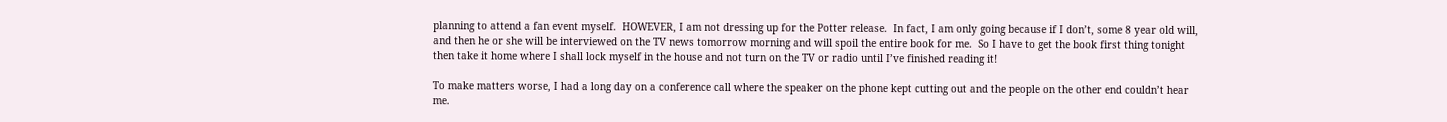planning to attend a fan event myself.  HOWEVER, I am not dressing up for the Potter release.  In fact, I am only going because if I don’t, some 8 year old will, and then he or she will be interviewed on the TV news tomorrow morning and will spoil the entire book for me.  So I have to get the book first thing tonight then take it home where I shall lock myself in the house and not turn on the TV or radio until I’ve finished reading it!

To make matters worse, I had a long day on a conference call where the speaker on the phone kept cutting out and the people on the other end couldn’t hear me.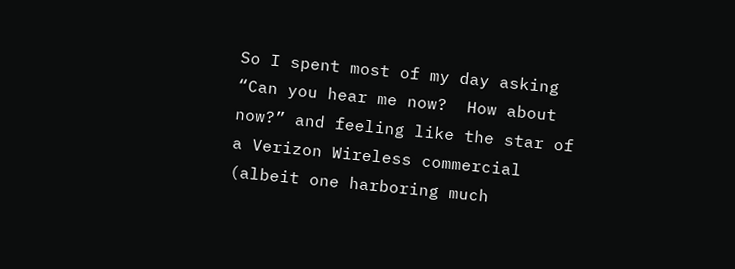So I spent most of my day asking “Can you hear me now?  How about now?” and feeling like the star of a Verizon Wireless commercial (albeit one harboring much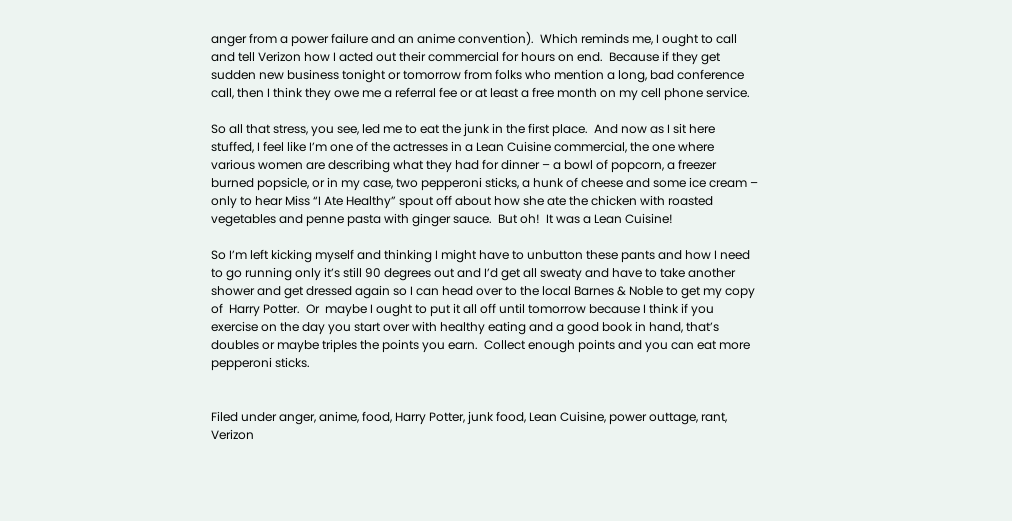anger from a power failure and an anime convention).  Which reminds me, I ought to call and tell Verizon how I acted out their commercial for hours on end.  Because if they get sudden new business tonight or tomorrow from folks who mention a long, bad conference call, then I think they owe me a referral fee or at least a free month on my cell phone service.

So all that stress, you see, led me to eat the junk in the first place.  And now as I sit here stuffed, I feel like I’m one of the actresses in a Lean Cuisine commercial, the one where various women are describing what they had for dinner – a bowl of popcorn, a freezer burned popsicle, or in my case, two pepperoni sticks, a hunk of cheese and some ice cream – only to hear Miss “I Ate Healthy” spout off about how she ate the chicken with roasted vegetables and penne pasta with ginger sauce.  But oh!  It was a Lean Cuisine!

So I’m left kicking myself and thinking I might have to unbutton these pants and how I need to go running only it’s still 90 degrees out and I’d get all sweaty and have to take another shower and get dressed again so I can head over to the local Barnes & Noble to get my copy of  Harry Potter.  Or  maybe I ought to put it all off until tomorrow because I think if you exercise on the day you start over with healthy eating and a good book in hand, that’s doubles or maybe triples the points you earn.  Collect enough points and you can eat more pepperoni sticks.


Filed under anger, anime, food, Harry Potter, junk food, Lean Cuisine, power outtage, rant, Verizon